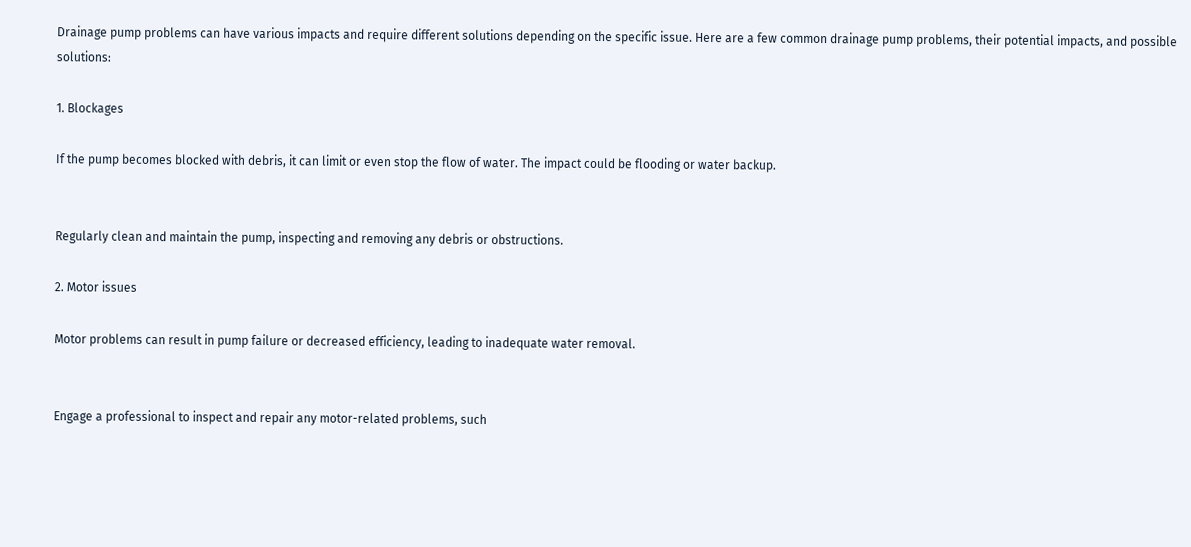Drainage pump problems can have various impacts and require different solutions depending on the specific issue. Here are a few common drainage pump problems, their potential impacts, and possible solutions:

1. Blockages

If the pump becomes blocked with debris, it can limit or even stop the flow of water. The impact could be flooding or water backup.


Regularly clean and maintain the pump, inspecting and removing any debris or obstructions.

2. Motor issues

Motor problems can result in pump failure or decreased efficiency, leading to inadequate water removal.


Engage a professional to inspect and repair any motor-related problems, such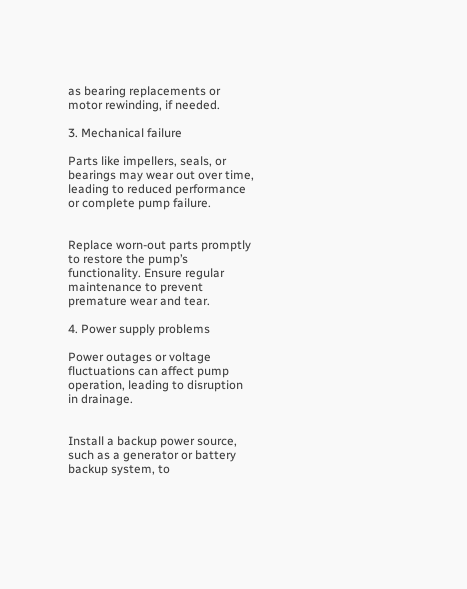as bearing replacements or motor rewinding, if needed.

3. Mechanical failure

Parts like impellers, seals, or bearings may wear out over time, leading to reduced performance or complete pump failure.


Replace worn-out parts promptly to restore the pump’s functionality. Ensure regular maintenance to prevent premature wear and tear.

4. Power supply problems

Power outages or voltage fluctuations can affect pump operation, leading to disruption in drainage.


Install a backup power source, such as a generator or battery backup system, to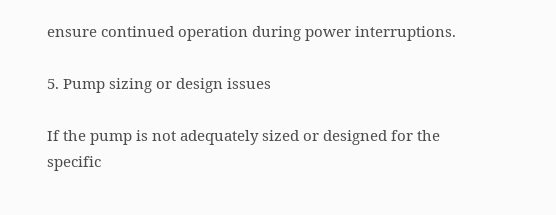ensure continued operation during power interruptions.

5. Pump sizing or design issues

If the pump is not adequately sized or designed for the specific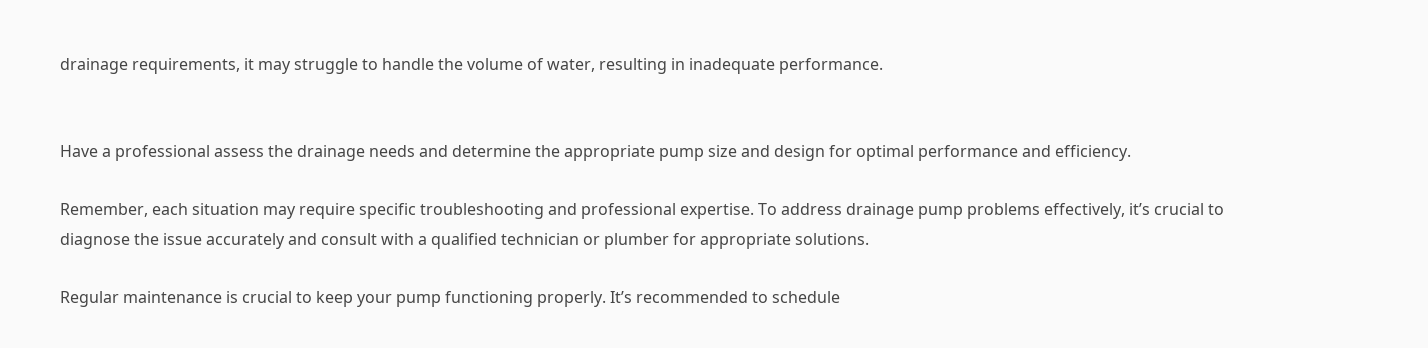drainage requirements, it may struggle to handle the volume of water, resulting in inadequate performance.


Have a professional assess the drainage needs and determine the appropriate pump size and design for optimal performance and efficiency.

Remember, each situation may require specific troubleshooting and professional expertise. To address drainage pump problems effectively, it’s crucial to diagnose the issue accurately and consult with a qualified technician or plumber for appropriate solutions.

Regular maintenance is crucial to keep your pump functioning properly. It’s recommended to schedule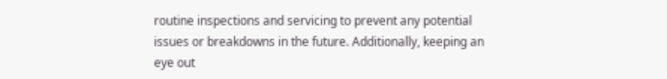routine inspections and servicing to prevent any potential issues or breakdowns in the future. Additionally, keeping an eye out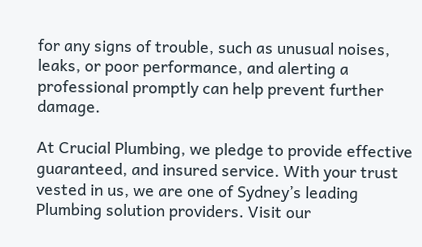for any signs of trouble, such as unusual noises, leaks, or poor performance, and alerting a professional promptly can help prevent further damage.

At Crucial Plumbing, we pledge to provide effective guaranteed, and insured service. With your trust vested in us, we are one of Sydney’s leading Plumbing solution providers. Visit our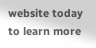website today to learn more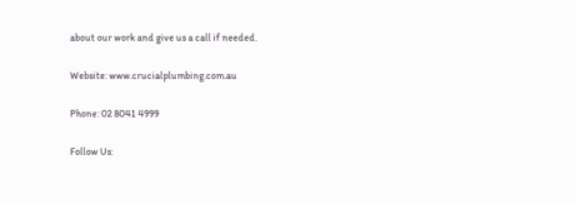about our work and give us a call if needed.

Website: www.crucialplumbing.com.au

Phone: 02 8041 4999

Follow Us: